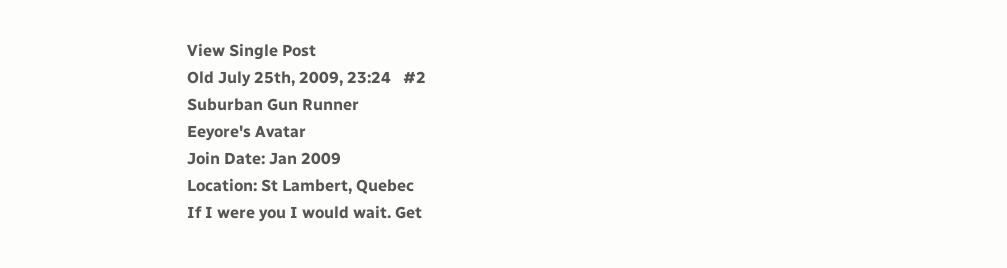View Single Post
Old July 25th, 2009, 23:24   #2
Suburban Gun Runner
Eeyore's Avatar
Join Date: Jan 2009
Location: St Lambert, Quebec
If I were you I would wait. Get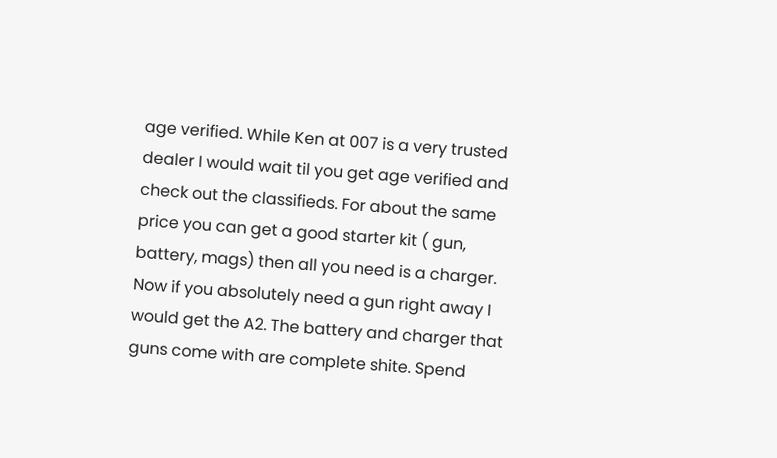age verified. While Ken at 007 is a very trusted dealer I would wait til you get age verified and check out the classifieds. For about the same price you can get a good starter kit ( gun, battery, mags) then all you need is a charger.
Now if you absolutely need a gun right away I would get the A2. The battery and charger that guns come with are complete shite. Spend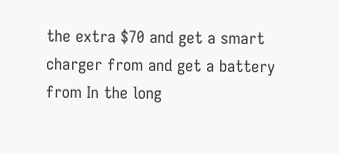the extra $70 and get a smart charger from and get a battery from In the long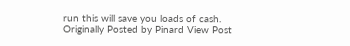run this will save you loads of cash.
Originally Posted by Pinard View Post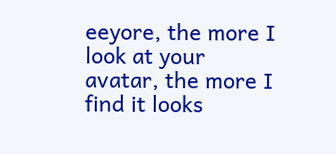eeyore, the more I look at your avatar, the more I find it looks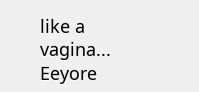like a vagina...
Eeyore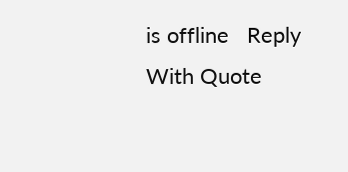is offline   Reply With Quote